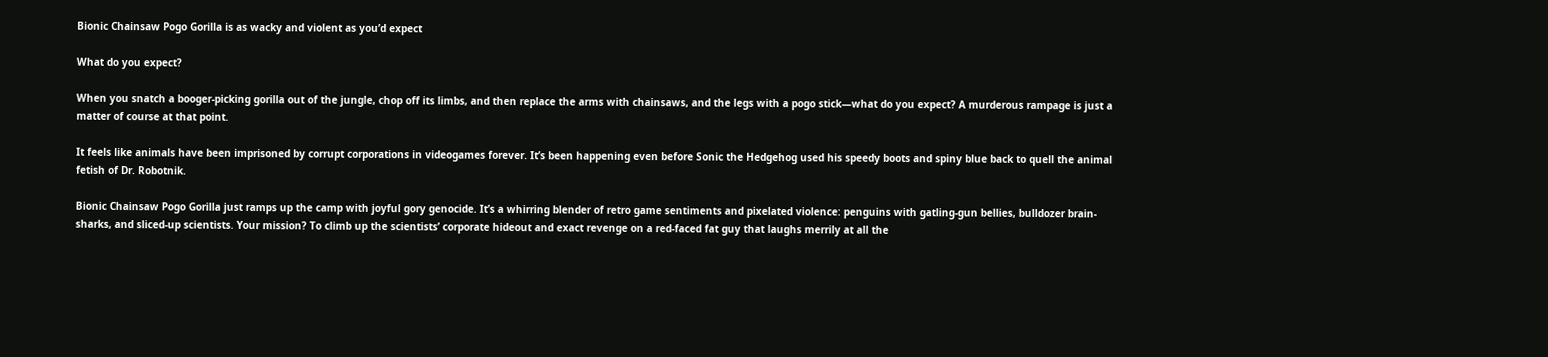Bionic Chainsaw Pogo Gorilla is as wacky and violent as you’d expect

What do you expect?

When you snatch a booger-picking gorilla out of the jungle, chop off its limbs, and then replace the arms with chainsaws, and the legs with a pogo stick—what do you expect? A murderous rampage is just a matter of course at that point.

It feels like animals have been imprisoned by corrupt corporations in videogames forever. It’s been happening even before Sonic the Hedgehog used his speedy boots and spiny blue back to quell the animal fetish of Dr. Robotnik.

Bionic Chainsaw Pogo Gorilla just ramps up the camp with joyful gory genocide. It’s a whirring blender of retro game sentiments and pixelated violence: penguins with gatling-gun bellies, bulldozer brain-sharks, and sliced-up scientists. Your mission? To climb up the scientists’ corporate hideout and exact revenge on a red-faced fat guy that laughs merrily at all the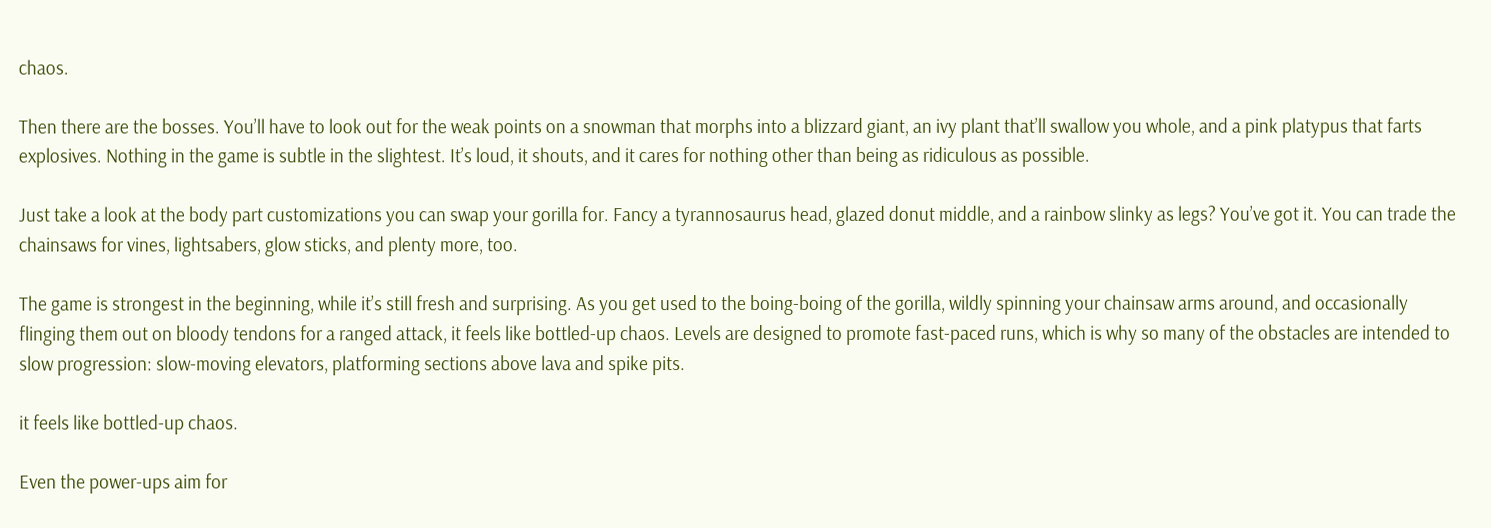chaos.

Then there are the bosses. You’ll have to look out for the weak points on a snowman that morphs into a blizzard giant, an ivy plant that’ll swallow you whole, and a pink platypus that farts explosives. Nothing in the game is subtle in the slightest. It’s loud, it shouts, and it cares for nothing other than being as ridiculous as possible.

Just take a look at the body part customizations you can swap your gorilla for. Fancy a tyrannosaurus head, glazed donut middle, and a rainbow slinky as legs? You’ve got it. You can trade the chainsaws for vines, lightsabers, glow sticks, and plenty more, too.

The game is strongest in the beginning, while it’s still fresh and surprising. As you get used to the boing-boing of the gorilla, wildly spinning your chainsaw arms around, and occasionally flinging them out on bloody tendons for a ranged attack, it feels like bottled-up chaos. Levels are designed to promote fast-paced runs, which is why so many of the obstacles are intended to slow progression: slow-moving elevators, platforming sections above lava and spike pits.

it feels like bottled-up chaos.

Even the power-ups aim for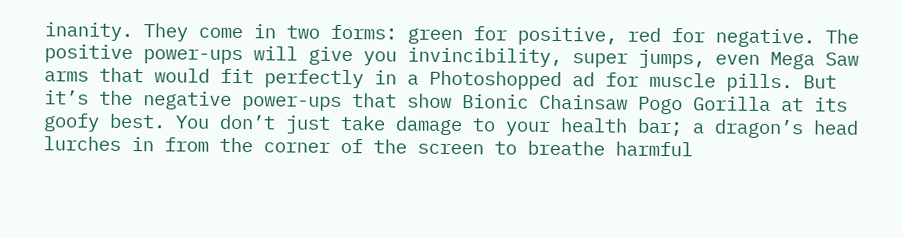inanity. They come in two forms: green for positive, red for negative. The positive power-ups will give you invincibility, super jumps, even Mega Saw arms that would fit perfectly in a Photoshopped ad for muscle pills. But it’s the negative power-ups that show Bionic Chainsaw Pogo Gorilla at its goofy best. You don’t just take damage to your health bar; a dragon’s head lurches in from the corner of the screen to breathe harmful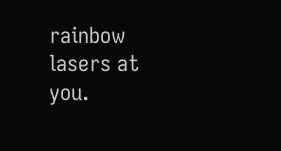rainbow lasers at you.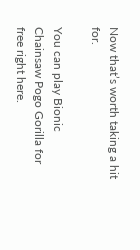Now that’s worth taking a hit for.

You can play Bionic Chainsaw Pogo Gorilla for free right here.